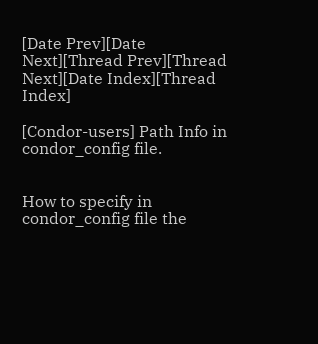[Date Prev][Date Next][Thread Prev][Thread Next][Date Index][Thread Index]

[Condor-users] Path Info in condor_config file.


How to specify in condor_config file the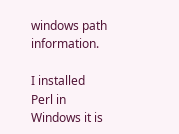windows path information.

I installed Perl in Windows it is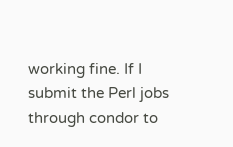working fine. If I submit the Perl jobs through condor to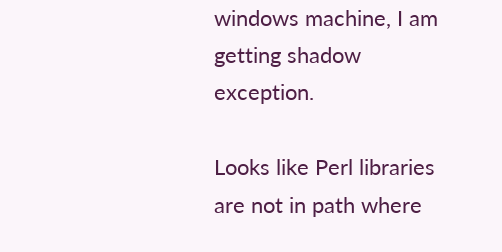windows machine, I am getting shadow exception.

Looks like Perl libraries are not in path where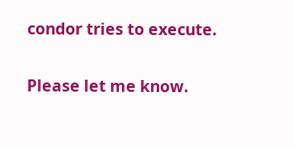condor tries to execute.

Please let me know.